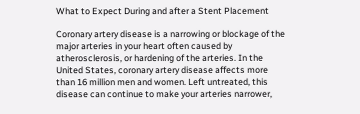What to Expect During and after a Stent Placement

Coronary artery disease is a narrowing or blockage of the major arteries in your heart often caused by atherosclerosis, or hardening of the arteries. In the United States, coronary artery disease affects more than 16 million men and women. Left untreated, this disease can continue to make your arteries narrower,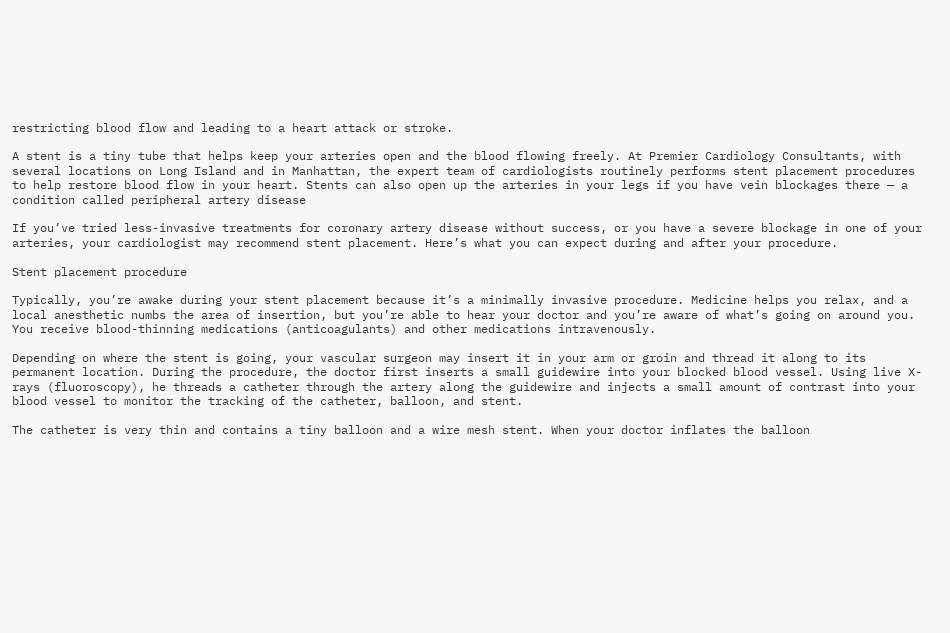restricting blood flow and leading to a heart attack or stroke.

A stent is a tiny tube that helps keep your arteries open and the blood flowing freely. At Premier Cardiology Consultants, with several locations on Long Island and in Manhattan, the expert team of cardiologists routinely performs stent placement procedures to help restore blood flow in your heart. Stents can also open up the arteries in your legs if you have vein blockages there — a condition called peripheral artery disease

If you’ve tried less-invasive treatments for coronary artery disease without success, or you have a severe blockage in one of your arteries, your cardiologist may recommend stent placement. Here’s what you can expect during and after your procedure.

Stent placement procedure

Typically, you’re awake during your stent placement because it’s a minimally invasive procedure. Medicine helps you relax, and a local anesthetic numbs the area of insertion, but you’re able to hear your doctor and you’re aware of what’s going on around you. You receive blood-thinning medications (anticoagulants) and other medications intravenously.

Depending on where the stent is going, your vascular surgeon may insert it in your arm or groin and thread it along to its permanent location. During the procedure, the doctor first inserts a small guidewire into your blocked blood vessel. Using live X-rays (fluoroscopy), he threads a catheter through the artery along the guidewire and injects a small amount of contrast into your blood vessel to monitor the tracking of the catheter, balloon, and stent.

The catheter is very thin and contains a tiny balloon and a wire mesh stent. When your doctor inflates the balloon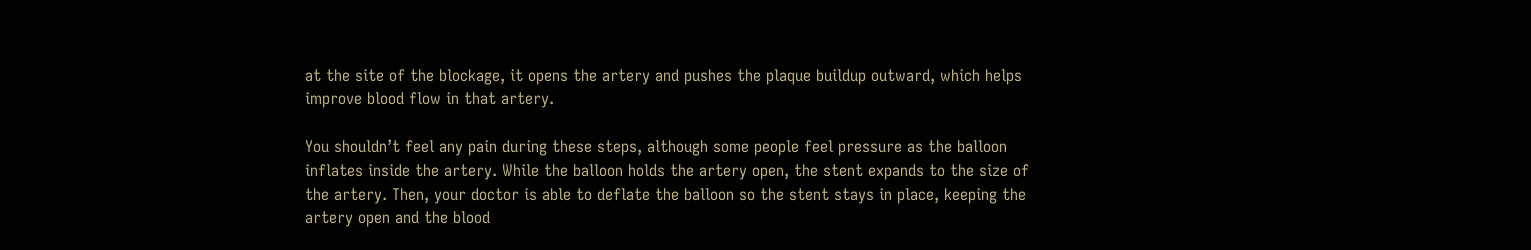at the site of the blockage, it opens the artery and pushes the plaque buildup outward, which helps improve blood flow in that artery.

You shouldn’t feel any pain during these steps, although some people feel pressure as the balloon inflates inside the artery. While the balloon holds the artery open, the stent expands to the size of the artery. Then, your doctor is able to deflate the balloon so the stent stays in place, keeping the artery open and the blood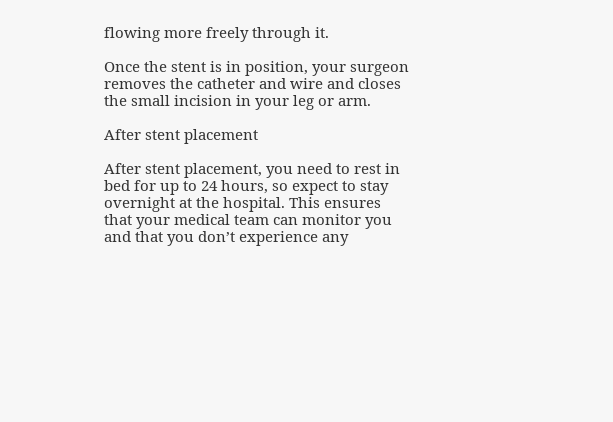flowing more freely through it.

Once the stent is in position, your surgeon removes the catheter and wire and closes the small incision in your leg or arm.

After stent placement

After stent placement, you need to rest in bed for up to 24 hours, so expect to stay overnight at the hospital. This ensures that your medical team can monitor you and that you don’t experience any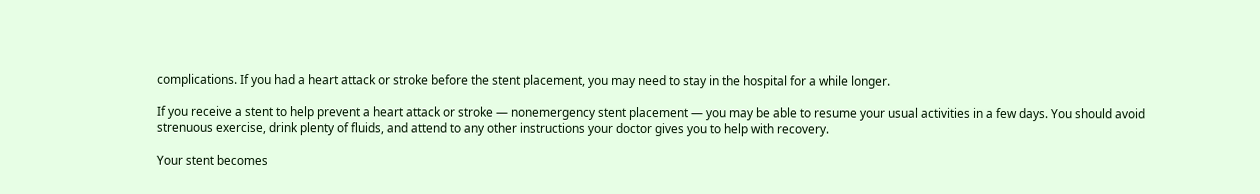complications. If you had a heart attack or stroke before the stent placement, you may need to stay in the hospital for a while longer.

If you receive a stent to help prevent a heart attack or stroke — nonemergency stent placement — you may be able to resume your usual activities in a few days. You should avoid strenuous exercise, drink plenty of fluids, and attend to any other instructions your doctor gives you to help with recovery.

Your stent becomes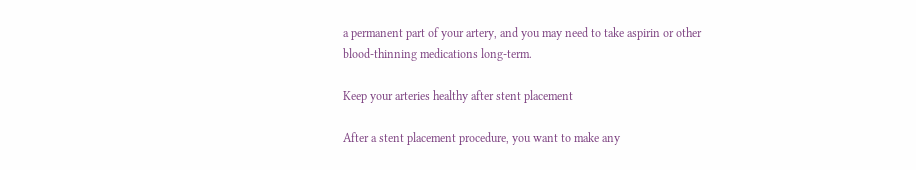a permanent part of your artery, and you may need to take aspirin or other blood-thinning medications long-term.

Keep your arteries healthy after stent placement

After a stent placement procedure, you want to make any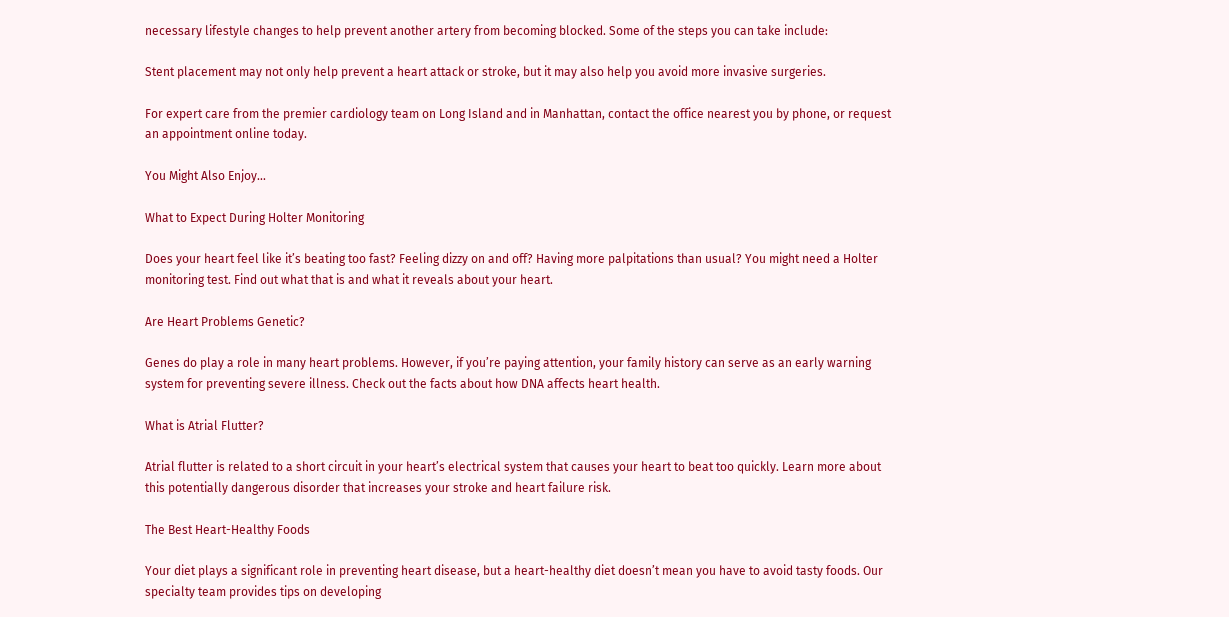necessary lifestyle changes to help prevent another artery from becoming blocked. Some of the steps you can take include:

Stent placement may not only help prevent a heart attack or stroke, but it may also help you avoid more invasive surgeries.

For expert care from the premier cardiology team on Long Island and in Manhattan, contact the office nearest you by phone, or request an appointment online today.

You Might Also Enjoy...

What to Expect During Holter Monitoring

Does your heart feel like it’s beating too fast? Feeling dizzy on and off? Having more palpitations than usual? You might need a Holter monitoring test. Find out what that is and what it reveals about your heart.

Are Heart Problems Genetic?

Genes do play a role in many heart problems. However, if you’re paying attention, your family history can serve as an early warning system for preventing severe illness. Check out the facts about how DNA affects heart health.

What is Atrial Flutter?

Atrial flutter is related to a short circuit in your heart’s electrical system that causes your heart to beat too quickly. Learn more about this potentially dangerous disorder that increases your stroke and heart failure risk.

The Best Heart-Healthy Foods

Your diet plays a significant role in preventing heart disease, but a heart-healthy diet doesn’t mean you have to avoid tasty foods. Our specialty team provides tips on developing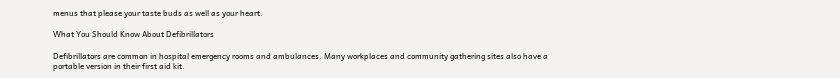menus that please your taste buds as well as your heart.

What You Should Know About Defibrillators

Defibrillators are common in hospital emergency rooms and ambulances. Many workplaces and community gathering sites also have a portable version in their first aid kit.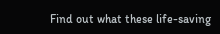Find out what these life-saving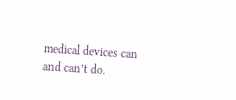medical devices can and can’t do.